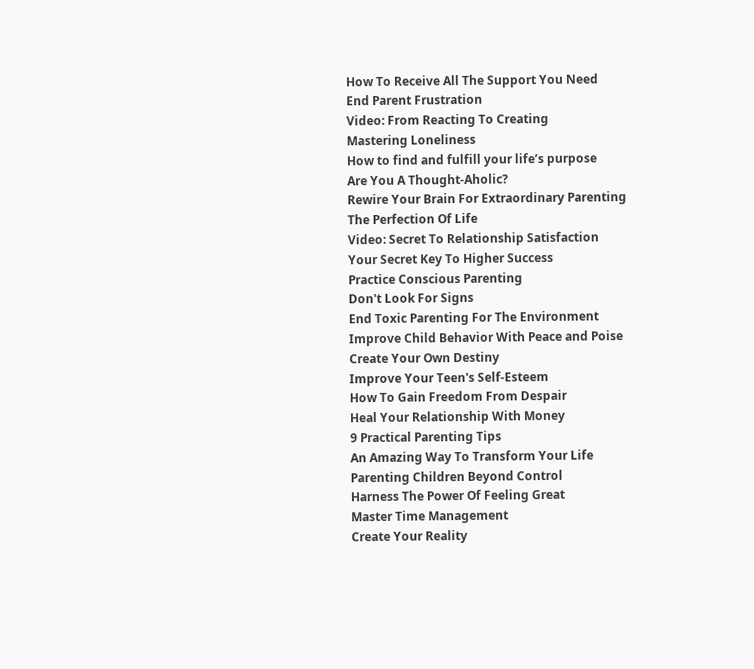How To Receive All The Support You Need
End Parent Frustration
Video: From Reacting To Creating
Mastering Loneliness
How to find and fulfill your life’s purpose
Are You A Thought-Aholic?
Rewire Your Brain For Extraordinary Parenting
The Perfection Of Life
Video: Secret To Relationship Satisfaction
Your Secret Key To Higher Success
Practice Conscious Parenting
Don't Look For Signs
End Toxic Parenting For The Environment
Improve Child Behavior With Peace and Poise
Create Your Own Destiny
Improve Your Teen's Self-Esteem
How To Gain Freedom From Despair
Heal Your Relationship With Money
9 Practical Parenting Tips
An Amazing Way To Transform Your Life
Parenting Children Beyond Control
Harness The Power Of Feeling Great
Master Time Management
Create Your Reality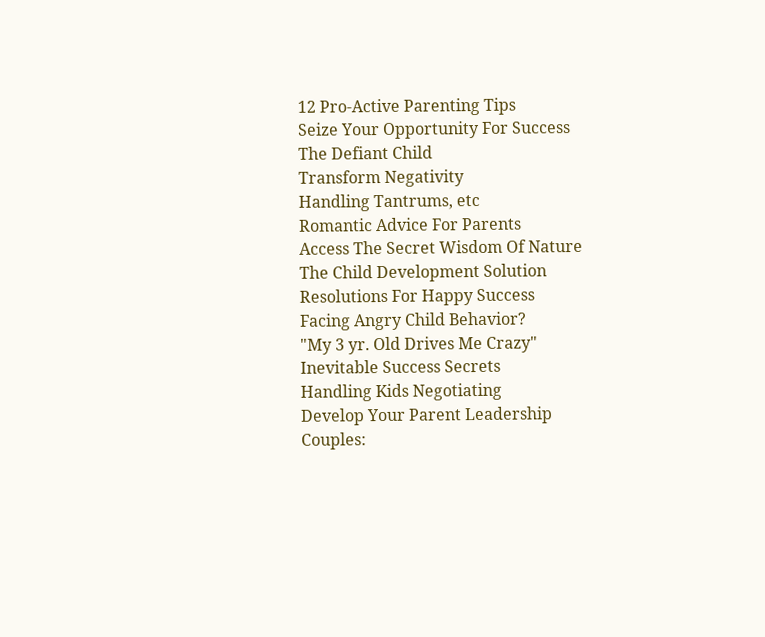12 Pro-Active Parenting Tips
Seize Your Opportunity For Success
The Defiant Child
Transform Negativity
Handling Tantrums, etc
Romantic Advice For Parents
Access The Secret Wisdom Of Nature
The Child Development Solution
Resolutions For Happy Success
Facing Angry Child Behavior?
"My 3 yr. Old Drives Me Crazy"
Inevitable Success Secrets
Handling Kids Negotiating
Develop Your Parent Leadership
Couples: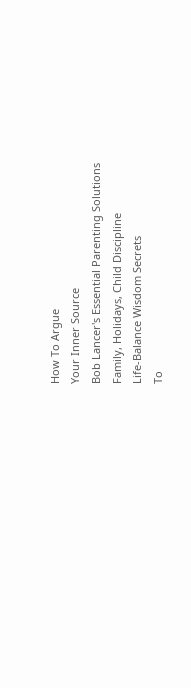How To Argue
Your Inner Source
Bob Lancer's Essential Parenting Solutions
Family, Holidays, Child Discipline
Life-Balance Wisdom Secrets
To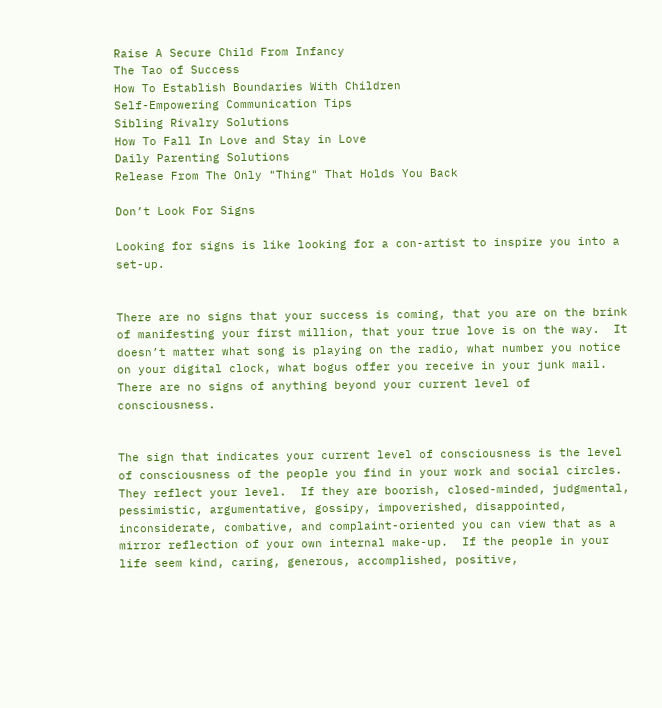Raise A Secure Child From Infancy
The Tao of Success
How To Establish Boundaries With Children
Self-Empowering Communication Tips
Sibling Rivalry Solutions
How To Fall In Love and Stay in Love
Daily Parenting Solutions
Release From The Only "Thing" That Holds You Back

Don’t Look For Signs

Looking for signs is like looking for a con-artist to inspire you into a set-up.


There are no signs that your success is coming, that you are on the brink of manifesting your first million, that your true love is on the way.  It doesn’t matter what song is playing on the radio, what number you notice on your digital clock, what bogus offer you receive in your junk mail.  There are no signs of anything beyond your current level of consciousness.


The sign that indicates your current level of consciousness is the level of consciousness of the people you find in your work and social circles.  They reflect your level.  If they are boorish, closed-minded, judgmental, pessimistic, argumentative, gossipy, impoverished, disappointed, inconsiderate, combative, and complaint-oriented you can view that as a mirror reflection of your own internal make-up.  If the people in your life seem kind, caring, generous, accomplished, positive,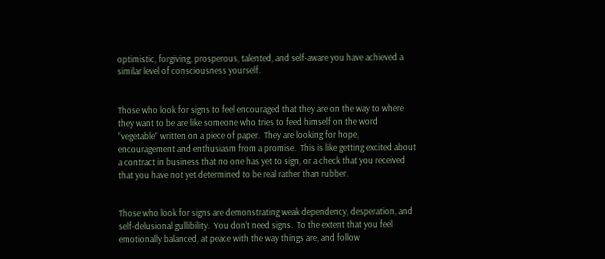optimistic, forgiving, prosperous, talented, and self-aware you have achieved a similar level of consciousness yourself.


Those who look for signs to feel encouraged that they are on the way to where they want to be are like someone who tries to feed himself on the word “vegetable” written on a piece of paper.  They are looking for hope, encouragement and enthusiasm from a promise.  This is like getting excited about a contract in business that no one has yet to sign, or a check that you received that you have not yet determined to be real rather than rubber.


Those who look for signs are demonstrating weak dependency, desperation, and self-delusional gullibility.  You don’t need signs.  To the extent that you feel emotionally balanced, at peace with the way things are, and follow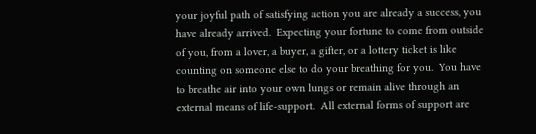your joyful path of satisfying action you are already a success, you have already arrived.  Expecting your fortune to come from outside of you, from a lover, a buyer, a gifter, or a lottery ticket is like counting on someone else to do your breathing for you.  You have to breathe air into your own lungs or remain alive through an external means of life-support.  All external forms of support are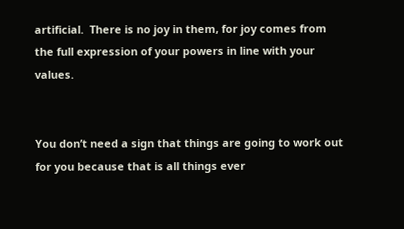artificial.  There is no joy in them, for joy comes from the full expression of your powers in line with your values.


You don’t need a sign that things are going to work out for you because that is all things ever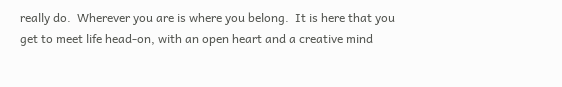really do.  Wherever you are is where you belong.  It is here that you get to meet life head-on, with an open heart and a creative mind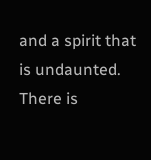and a spirit that is undaunted.  There is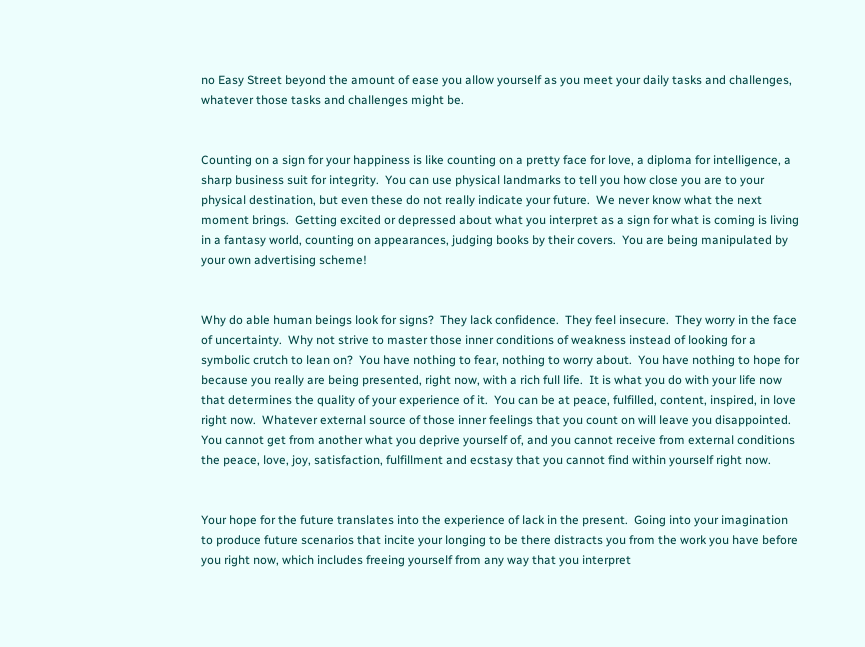no Easy Street beyond the amount of ease you allow yourself as you meet your daily tasks and challenges, whatever those tasks and challenges might be.


Counting on a sign for your happiness is like counting on a pretty face for love, a diploma for intelligence, a sharp business suit for integrity.  You can use physical landmarks to tell you how close you are to your physical destination, but even these do not really indicate your future.  We never know what the next moment brings.  Getting excited or depressed about what you interpret as a sign for what is coming is living in a fantasy world, counting on appearances, judging books by their covers.  You are being manipulated by your own advertising scheme!


Why do able human beings look for signs?  They lack confidence.  They feel insecure.  They worry in the face of uncertainty.  Why not strive to master those inner conditions of weakness instead of looking for a symbolic crutch to lean on?  You have nothing to fear, nothing to worry about.  You have nothing to hope for because you really are being presented, right now, with a rich full life.  It is what you do with your life now that determines the quality of your experience of it.  You can be at peace, fulfilled, content, inspired, in love right now.  Whatever external source of those inner feelings that you count on will leave you disappointed.  You cannot get from another what you deprive yourself of, and you cannot receive from external conditions the peace, love, joy, satisfaction, fulfillment and ecstasy that you cannot find within yourself right now.


Your hope for the future translates into the experience of lack in the present.  Going into your imagination to produce future scenarios that incite your longing to be there distracts you from the work you have before you right now, which includes freeing yourself from any way that you interpret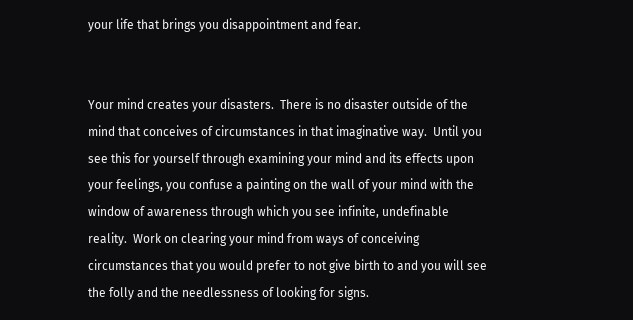your life that brings you disappointment and fear.


Your mind creates your disasters.  There is no disaster outside of the mind that conceives of circumstances in that imaginative way.  Until you see this for yourself through examining your mind and its effects upon your feelings, you confuse a painting on the wall of your mind with the window of awareness through which you see infinite, undefinable reality.  Work on clearing your mind from ways of conceiving circumstances that you would prefer to not give birth to and you will see the folly and the needlessness of looking for signs.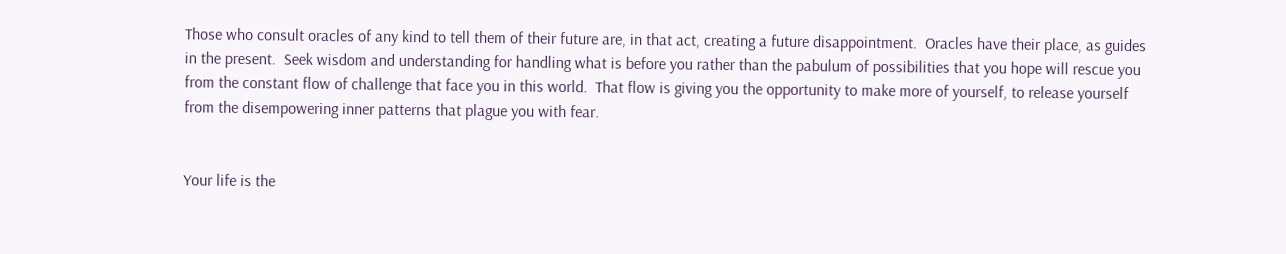Those who consult oracles of any kind to tell them of their future are, in that act, creating a future disappointment.  Oracles have their place, as guides in the present.  Seek wisdom and understanding for handling what is before you rather than the pabulum of possibilities that you hope will rescue you from the constant flow of challenge that face you in this world.  That flow is giving you the opportunity to make more of yourself, to release yourself from the disempowering inner patterns that plague you with fear.


Your life is the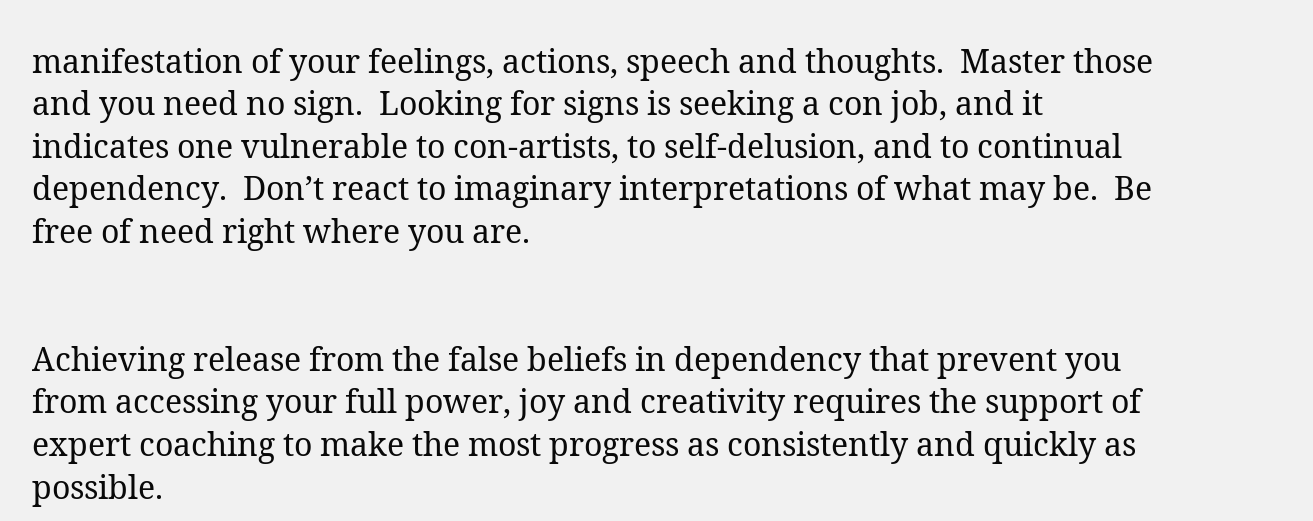manifestation of your feelings, actions, speech and thoughts.  Master those and you need no sign.  Looking for signs is seeking a con job, and it indicates one vulnerable to con-artists, to self-delusion, and to continual dependency.  Don’t react to imaginary interpretations of what may be.  Be free of need right where you are.


Achieving release from the false beliefs in dependency that prevent you from accessing your full power, joy and creativity requires the support of expert coaching to make the most progress as consistently and quickly as possible.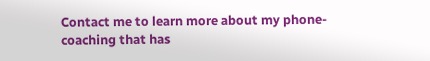Contact me to learn more about my phone-coaching that has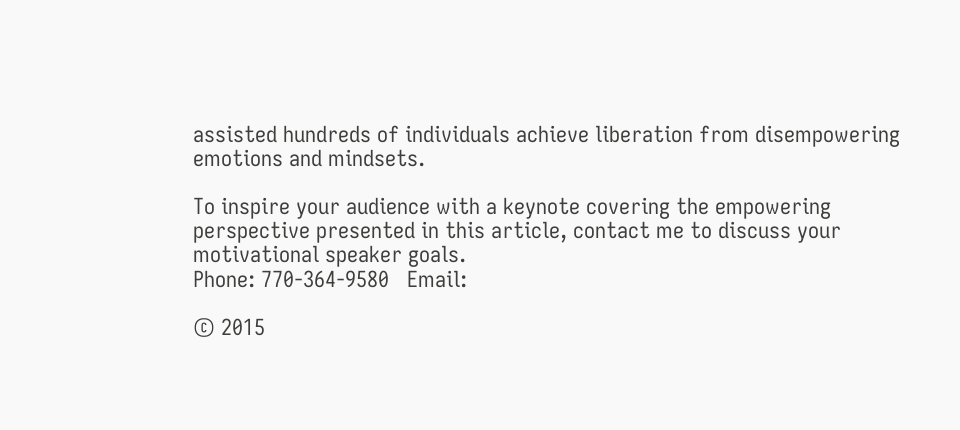assisted hundreds of individuals achieve liberation from disempowering emotions and mindsets.

To inspire your audience with a keynote covering the empowering perspective presented in this article, contact me to discuss your motivational speaker goals.
Phone: 770-364-9580   Email:

© 2015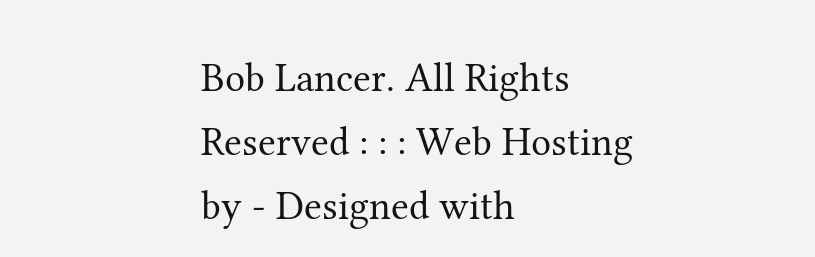Bob Lancer. All Rights Reserved : : : Web Hosting by - Designed with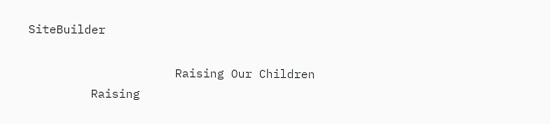SiteBuilder

                     Raising Our Children
         Raising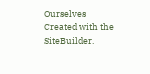Ourselves
Created with the SiteBuilder.